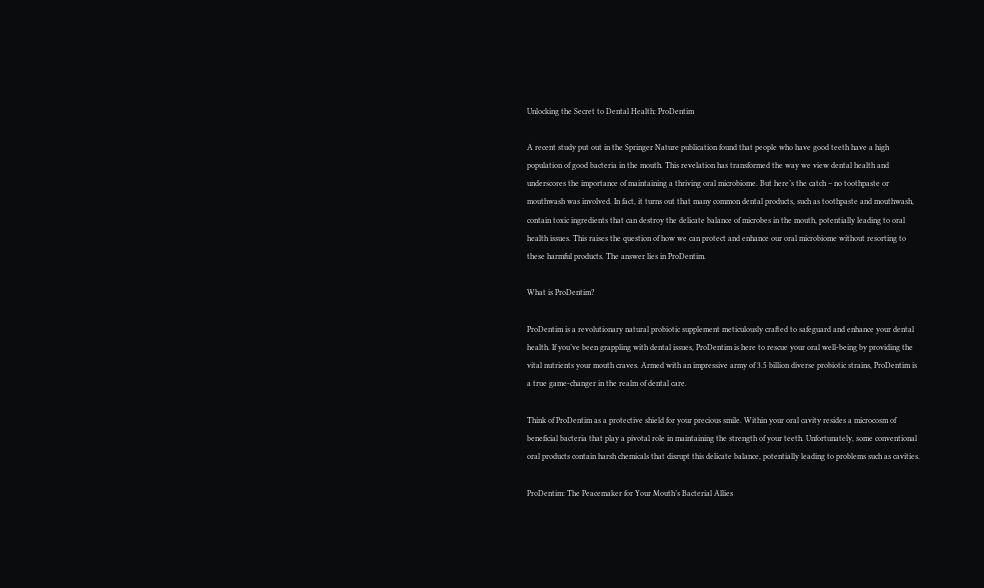Unlocking the Secret to Dental Health: ProDentim

A recent study put out in the Springer Nature publication found that people who have good teeth have a high population of good bacteria in the mouth. This revelation has transformed the way we view dental health and underscores the importance of maintaining a thriving oral microbiome. But here’s the catch – no toothpaste or mouthwash was involved. In fact, it turns out that many common dental products, such as toothpaste and mouthwash, contain toxic ingredients that can destroy the delicate balance of microbes in the mouth, potentially leading to oral health issues. This raises the question of how we can protect and enhance our oral microbiome without resorting to these harmful products. The answer lies in ProDentim.

What is ProDentim?

ProDentim is a revolutionary natural probiotic supplement meticulously crafted to safeguard and enhance your dental health. If you’ve been grappling with dental issues, ProDentim is here to rescue your oral well-being by providing the vital nutrients your mouth craves. Armed with an impressive army of 3.5 billion diverse probiotic strains, ProDentim is a true game-changer in the realm of dental care.

Think of ProDentim as a protective shield for your precious smile. Within your oral cavity resides a microcosm of beneficial bacteria that play a pivotal role in maintaining the strength of your teeth. Unfortunately, some conventional oral products contain harsh chemicals that disrupt this delicate balance, potentially leading to problems such as cavities.

ProDentim: The Peacemaker for Your Mouth’s Bacterial Allies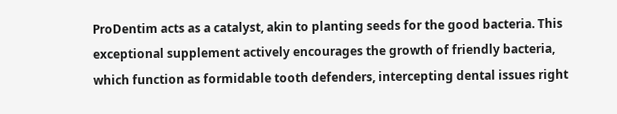ProDentim acts as a catalyst, akin to planting seeds for the good bacteria. This exceptional supplement actively encourages the growth of friendly bacteria, which function as formidable tooth defenders, intercepting dental issues right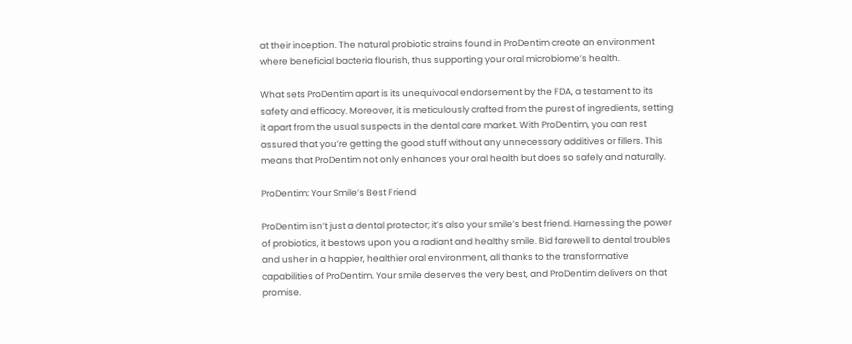at their inception. The natural probiotic strains found in ProDentim create an environment where beneficial bacteria flourish, thus supporting your oral microbiome’s health.

What sets ProDentim apart is its unequivocal endorsement by the FDA, a testament to its safety and efficacy. Moreover, it is meticulously crafted from the purest of ingredients, setting it apart from the usual suspects in the dental care market. With ProDentim, you can rest assured that you’re getting the good stuff without any unnecessary additives or fillers. This means that ProDentim not only enhances your oral health but does so safely and naturally.

ProDentim: Your Smile’s Best Friend

ProDentim isn’t just a dental protector; it’s also your smile’s best friend. Harnessing the power of probiotics, it bestows upon you a radiant and healthy smile. Bid farewell to dental troubles and usher in a happier, healthier oral environment, all thanks to the transformative capabilities of ProDentim. Your smile deserves the very best, and ProDentim delivers on that promise.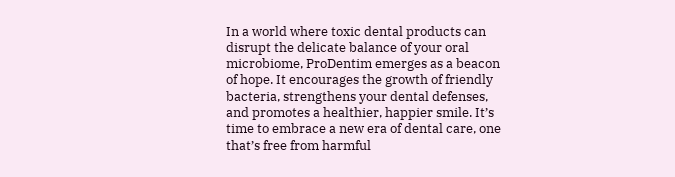In a world where toxic dental products can disrupt the delicate balance of your oral microbiome, ProDentim emerges as a beacon of hope. It encourages the growth of friendly bacteria, strengthens your dental defenses, and promotes a healthier, happier smile. It’s time to embrace a new era of dental care, one that’s free from harmful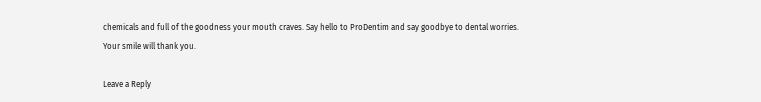chemicals and full of the goodness your mouth craves. Say hello to ProDentim and say goodbye to dental worries. Your smile will thank you.

Leave a Reply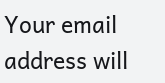Your email address will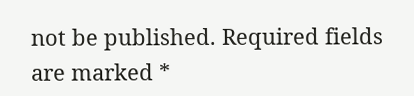not be published. Required fields are marked *